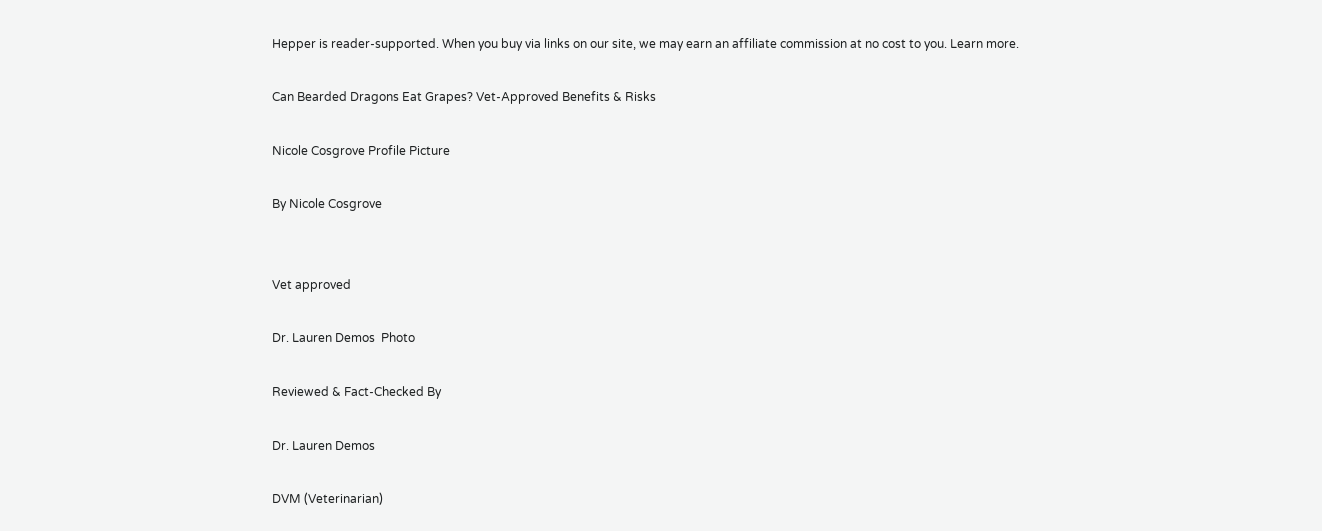Hepper is reader-supported. When you buy via links on our site, we may earn an affiliate commission at no cost to you. Learn more.

Can Bearded Dragons Eat Grapes? Vet-Approved Benefits & Risks

Nicole Cosgrove Profile Picture

By Nicole Cosgrove


Vet approved

Dr. Lauren Demos  Photo

Reviewed & Fact-Checked By

Dr. Lauren Demos

DVM (Veterinarian)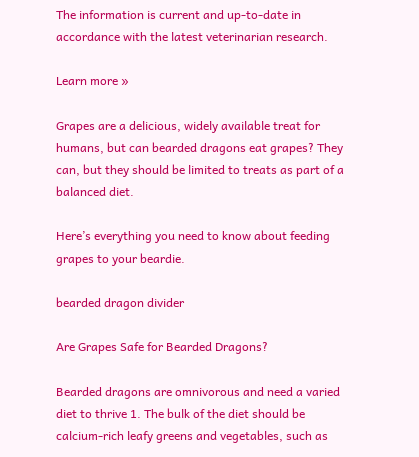The information is current and up-to-date in accordance with the latest veterinarian research.

Learn more »

Grapes are a delicious, widely available treat for humans, but can bearded dragons eat grapes? They can, but they should be limited to treats as part of a balanced diet.

Here’s everything you need to know about feeding grapes to your beardie.

bearded dragon divider

Are Grapes Safe for Bearded Dragons?

Bearded dragons are omnivorous and need a varied diet to thrive 1. The bulk of the diet should be calcium-rich leafy greens and vegetables, such as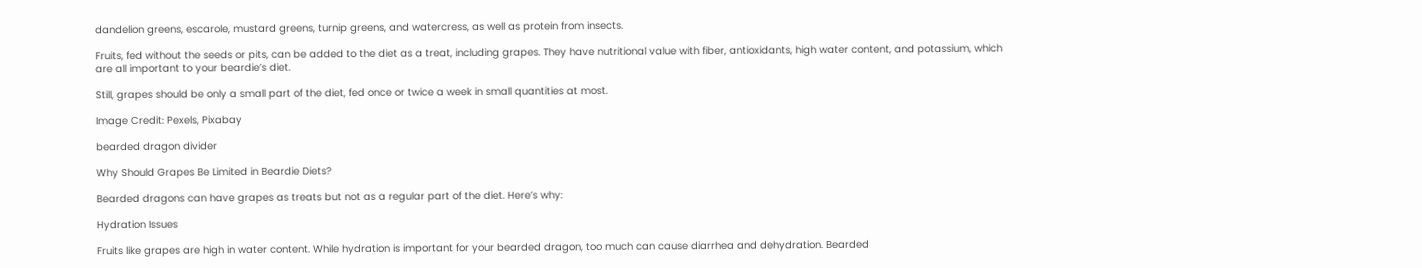dandelion greens, escarole, mustard greens, turnip greens, and watercress, as well as protein from insects.

Fruits, fed without the seeds or pits, can be added to the diet as a treat, including grapes. They have nutritional value with fiber, antioxidants, high water content, and potassium, which are all important to your beardie’s diet.

Still, grapes should be only a small part of the diet, fed once or twice a week in small quantities at most.

Image Credit: Pexels, Pixabay

bearded dragon divider

Why Should Grapes Be Limited in Beardie Diets?

Bearded dragons can have grapes as treats but not as a regular part of the diet. Here’s why:

Hydration Issues

Fruits like grapes are high in water content. While hydration is important for your bearded dragon, too much can cause diarrhea and dehydration. Bearded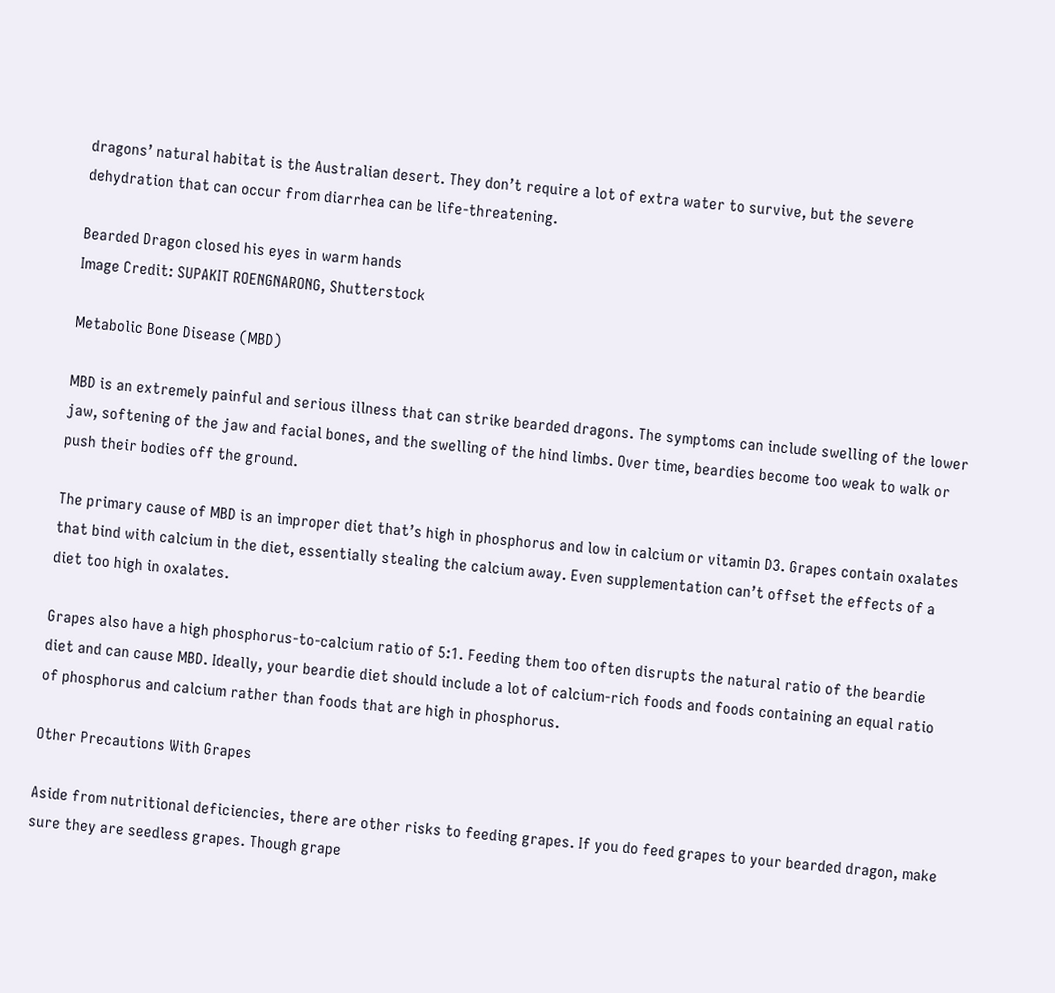dragons’ natural habitat is the Australian desert. They don’t require a lot of extra water to survive, but the severe dehydration that can occur from diarrhea can be life-threatening.

Bearded Dragon closed his eyes in warm hands
Image Credit: SUPAKIT ROENGNARONG, Shutterstock

Metabolic Bone Disease (MBD)

MBD is an extremely painful and serious illness that can strike bearded dragons. The symptoms can include swelling of the lower jaw, softening of the jaw and facial bones, and the swelling of the hind limbs. Over time, beardies become too weak to walk or push their bodies off the ground.

The primary cause of MBD is an improper diet that’s high in phosphorus and low in calcium or vitamin D3. Grapes contain oxalates that bind with calcium in the diet, essentially stealing the calcium away. Even supplementation can’t offset the effects of a diet too high in oxalates.

Grapes also have a high phosphorus-to-calcium ratio of 5:1. Feeding them too often disrupts the natural ratio of the beardie diet and can cause MBD. Ideally, your beardie diet should include a lot of calcium-rich foods and foods containing an equal ratio of phosphorus and calcium rather than foods that are high in phosphorus.

Other Precautions With Grapes

Aside from nutritional deficiencies, there are other risks to feeding grapes. If you do feed grapes to your bearded dragon, make sure they are seedless grapes. Though grape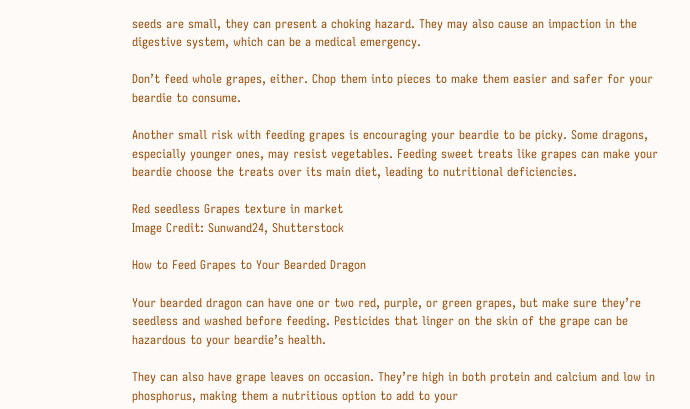seeds are small, they can present a choking hazard. They may also cause an impaction in the digestive system, which can be a medical emergency.

Don’t feed whole grapes, either. Chop them into pieces to make them easier and safer for your beardie to consume.

Another small risk with feeding grapes is encouraging your beardie to be picky. Some dragons, especially younger ones, may resist vegetables. Feeding sweet treats like grapes can make your beardie choose the treats over its main diet, leading to nutritional deficiencies.

Red seedless Grapes texture in market
Image Credit: Sunwand24, Shutterstock

How to Feed Grapes to Your Bearded Dragon

Your bearded dragon can have one or two red, purple, or green grapes, but make sure they’re seedless and washed before feeding. Pesticides that linger on the skin of the grape can be hazardous to your beardie’s health.

They can also have grape leaves on occasion. They’re high in both protein and calcium and low in phosphorus, making them a nutritious option to add to your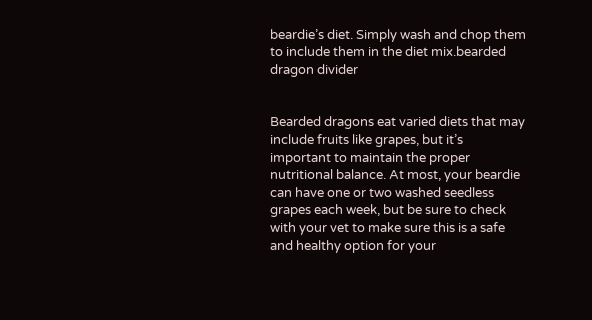beardie’s diet. Simply wash and chop them to include them in the diet mix.bearded dragon divider


Bearded dragons eat varied diets that may include fruits like grapes, but it’s important to maintain the proper nutritional balance. At most, your beardie can have one or two washed seedless grapes each week, but be sure to check with your vet to make sure this is a safe and healthy option for your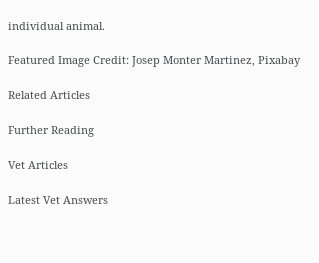individual animal.

Featured Image Credit: Josep Monter Martinez, Pixabay

Related Articles

Further Reading

Vet Articles

Latest Vet Answers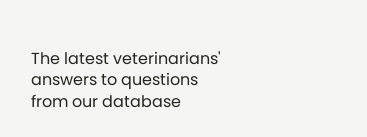The latest veterinarians' answers to questions from our database